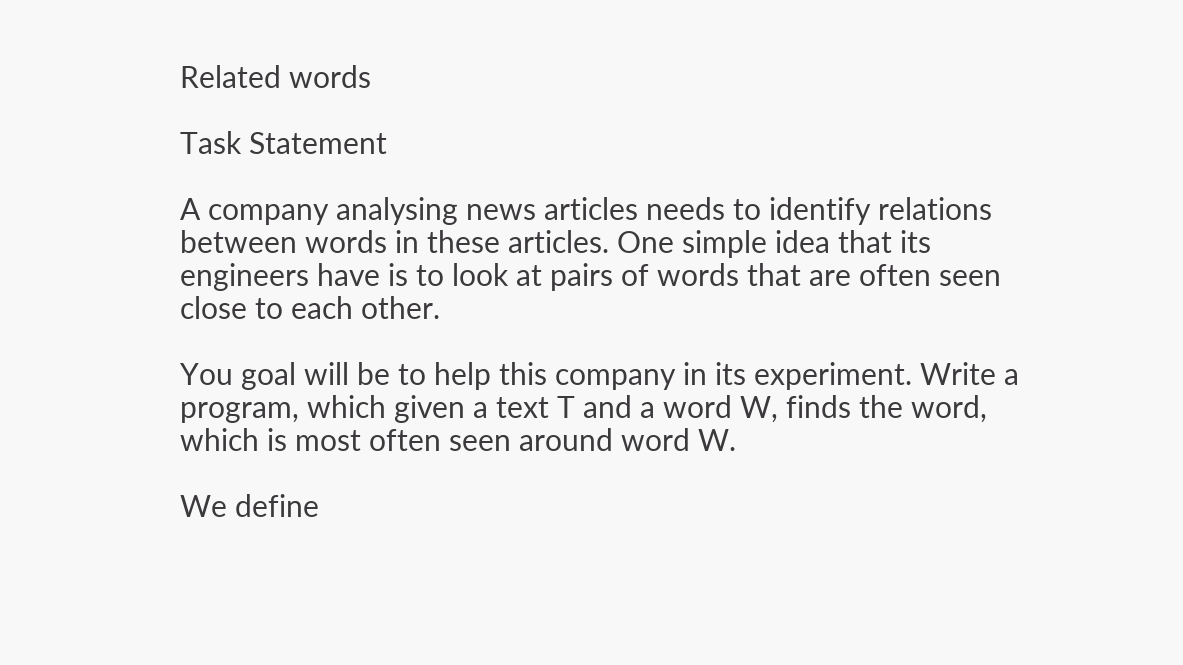Related words

Task Statement

A company analysing news articles needs to identify relations between words in these articles. One simple idea that its engineers have is to look at pairs of words that are often seen close to each other.

You goal will be to help this company in its experiment. Write a program, which given a text T and a word W, finds the word, which is most often seen around word W.

We define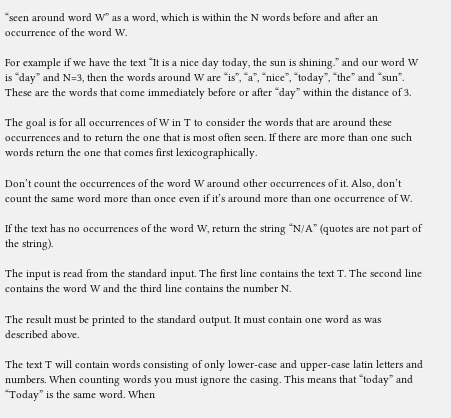“seen around word W” as a word, which is within the N words before and after an occurrence of the word W.

For example if we have the text “It is a nice day today, the sun is shining.” and our word W is “day” and N=3, then the words around W are “is”, “a”, “nice”, “today”, “the” and “sun”. These are the words that come immediately before or after “day” within the distance of 3.

The goal is for all occurrences of W in T to consider the words that are around these occurrences and to return the one that is most often seen. If there are more than one such words return the one that comes first lexicographically.

Don’t count the occurrences of the word W around other occurrences of it. Also, don’t count the same word more than once even if it’s around more than one occurrence of W.

If the text has no occurrences of the word W, return the string “N/A” (quotes are not part of the string).

The input is read from the standard input. The first line contains the text T. The second line contains the word W and the third line contains the number N.

The result must be printed to the standard output. It must contain one word as was described above.

The text T will contain words consisting of only lower-case and upper-case latin letters and numbers. When counting words you must ignore the casing. This means that “today” and “Today” is the same word. When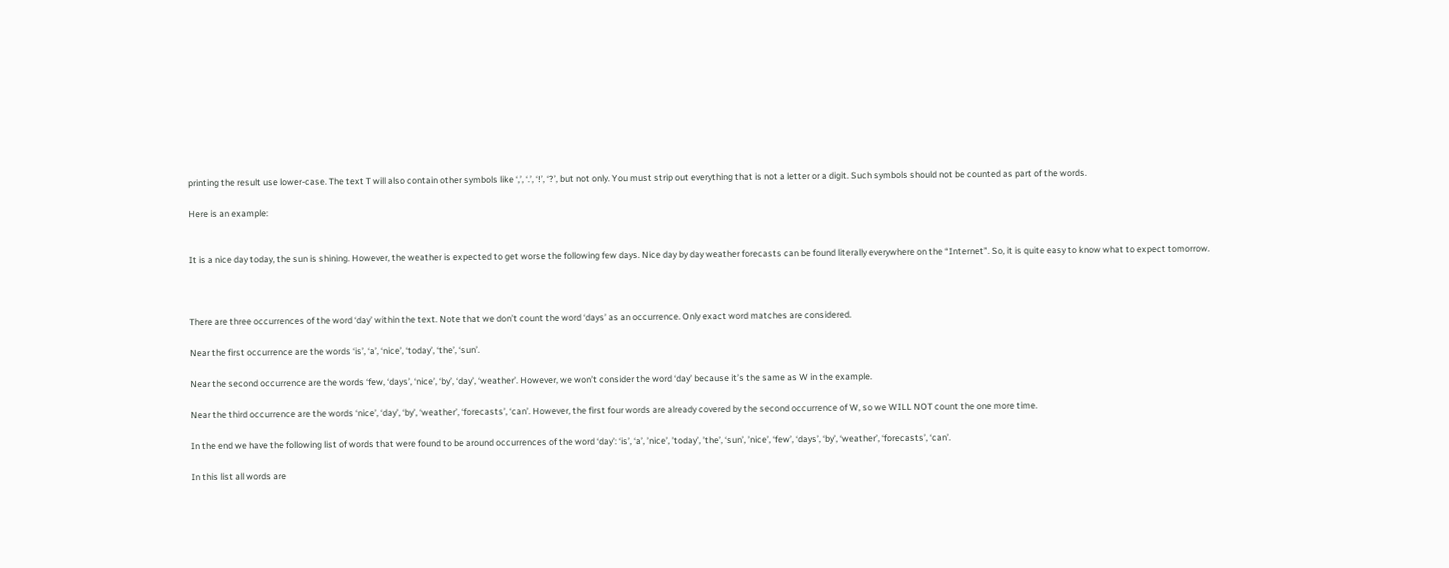printing the result use lower-case. The text T will also contain other symbols like ‘,’, ‘.’, ‘!’, ‘?’, but not only. You must strip out everything that is not a letter or a digit. Such symbols should not be counted as part of the words.

Here is an example:


It is a nice day today, the sun is shining. However, the weather is expected to get worse the following few days. Nice day by day weather forecasts can be found literally everywhere on the “Internet”. So, it is quite easy to know what to expect tomorrow.



There are three occurrences of the word ‘day’ within the text. Note that we don’t count the word ‘days’ as an occurrence. Only exact word matches are considered.

Near the first occurrence are the words ‘is’, ‘a’, ‘nice’, ‘today’, ‘the’, ‘sun’.

Near the second occurrence are the words ‘few, ‘days’, ‘nice’, ‘by’, ‘day’, ‘weather’. However, we won’t consider the word ‘day’ because it’s the same as W in the example.

Near the third occurrence are the words ‘nice’, ‘day’, ‘by’, ‘weather’, ‘forecasts’, ‘can’. However, the first four words are already covered by the second occurrence of W, so we WILL NOT count the one more time.

In the end we have the following list of words that were found to be around occurrences of the word ‘day’: ‘is’, ‘a’, ’nice’, ’today’, ’the’, ‘sun’, ’nice’, ‘few’, ‘days’, ‘by’, ‘weather’, ‘forecasts’, ‘can’.

In this list all words are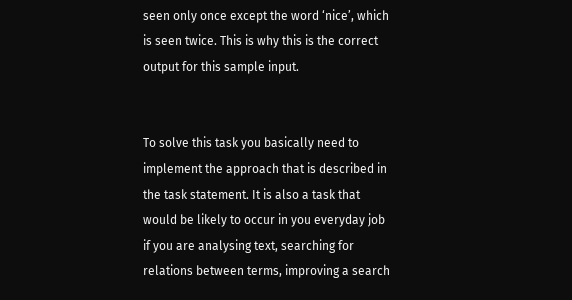seen only once except the word ‘nice’, which is seen twice. This is why this is the correct output for this sample input.


To solve this task you basically need to implement the approach that is described in the task statement. It is also a task that would be likely to occur in you everyday job if you are analysing text, searching for relations between terms, improving a search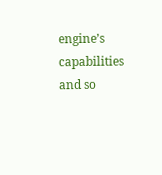engine’s capabilities and so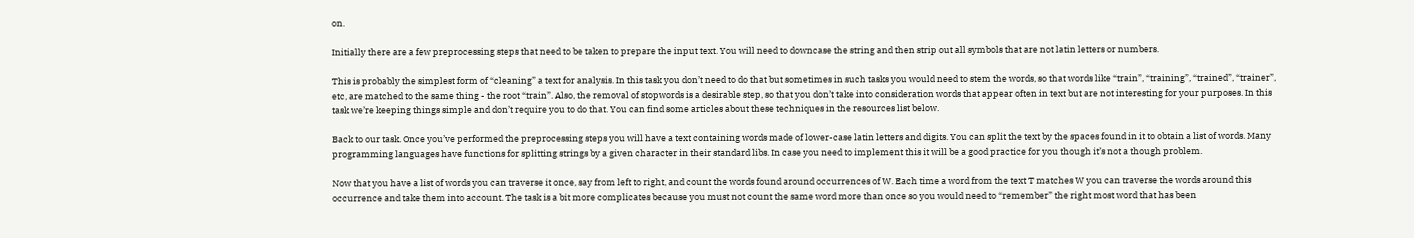on.

Initially there are a few preprocessing steps that need to be taken to prepare the input text. You will need to downcase the string and then strip out all symbols that are not latin letters or numbers.

This is probably the simplest form of “cleaning” a text for analysis. In this task you don’t need to do that but sometimes in such tasks you would need to stem the words, so that words like “train”, “training”, “trained”, “trainer”, etc, are matched to the same thing - the root “train”. Also, the removal of stopwords is a desirable step, so that you don’t take into consideration words that appear often in text but are not interesting for your purposes. In this task we’re keeping things simple and don’t require you to do that. You can find some articles about these techniques in the resources list below.

Back to our task. Once you’ve performed the preprocessing steps you will have a text containing words made of lower-case latin letters and digits. You can split the text by the spaces found in it to obtain a list of words. Many programming languages have functions for splitting strings by a given character in their standard libs. In case you need to implement this it will be a good practice for you though it’s not a though problem.

Now that you have a list of words you can traverse it once, say from left to right, and count the words found around occurrences of W. Each time a word from the text T matches W you can traverse the words around this occurrence and take them into account. The task is a bit more complicates because you must not count the same word more than once so you would need to “remember” the right most word that has been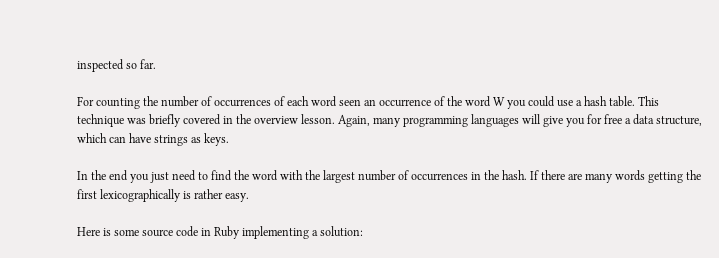inspected so far.

For counting the number of occurrences of each word seen an occurrence of the word W you could use a hash table. This technique was briefly covered in the overview lesson. Again, many programming languages will give you for free a data structure, which can have strings as keys.

In the end you just need to find the word with the largest number of occurrences in the hash. If there are many words getting the first lexicographically is rather easy.

Here is some source code in Ruby implementing a solution: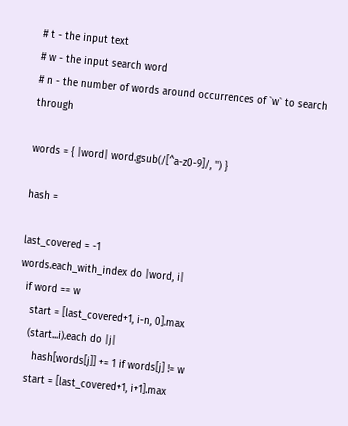# t - the input text
# w - the input search word
# n - the number of words around occurrences of `w` to search through

words = { |word| word.gsub(/[^a-z0-9]/, '') }

hash =

last_covered = -1
words.each_with_index do |word, i|
  if word == w
    start = [last_covered+1, i-n, 0].max
    (start...i).each do |j|
      hash[words[j]] += 1 if words[j] != w
    start = [last_covered+1, i+1].max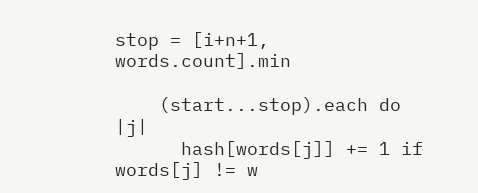stop = [i+n+1, words.count].min

    (start...stop).each do |j|
      hash[words[j]] += 1 if words[j] != w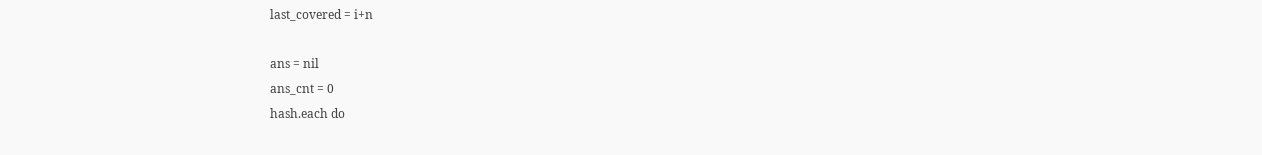last_covered = i+n

ans = nil
ans_cnt = 0
hash.each do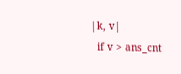|k, v|
  if v > ans_cnt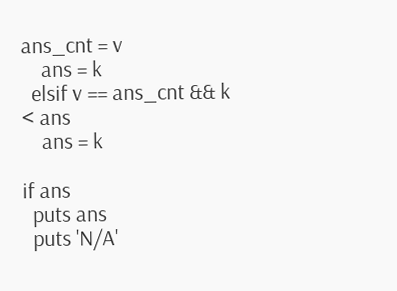ans_cnt = v
    ans = k
  elsif v == ans_cnt && k < ans
    ans = k

if ans
  puts ans
  puts 'N/A'